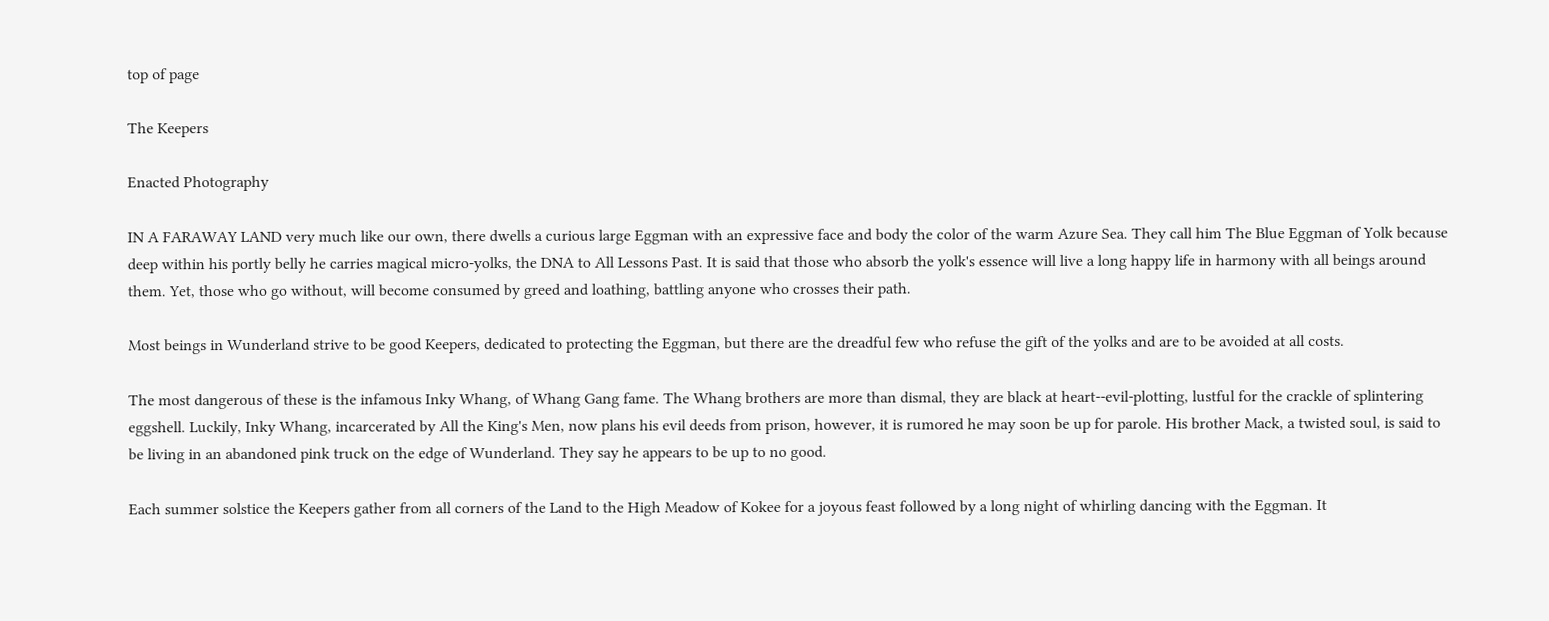top of page

The Keepers

Enacted Photography

IN A FARAWAY LAND very much like our own, there dwells a curious large Eggman with an expressive face and body the color of the warm Azure Sea. They call him The Blue Eggman of Yolk because deep within his portly belly he carries magical micro-yolks, the DNA to All Lessons Past. It is said that those who absorb the yolk's essence will live a long happy life in harmony with all beings around them. Yet, those who go without, will become consumed by greed and loathing, battling anyone who crosses their path.

Most beings in Wunderland strive to be good Keepers, dedicated to protecting the Eggman, but there are the dreadful few who refuse the gift of the yolks and are to be avoided at all costs.

The most dangerous of these is the infamous Inky Whang, of Whang Gang fame. The Whang brothers are more than dismal, they are black at heart--evil-plotting, lustful for the crackle of splintering eggshell. Luckily, Inky Whang, incarcerated by All the King's Men, now plans his evil deeds from prison, however, it is rumored he may soon be up for parole. His brother Mack, a twisted soul, is said to be living in an abandoned pink truck on the edge of Wunderland. They say he appears to be up to no good.

Each summer solstice the Keepers gather from all corners of the Land to the High Meadow of Kokee for a joyous feast followed by a long night of whirling dancing with the Eggman. It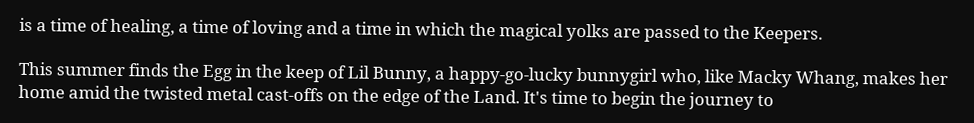is a time of healing, a time of loving and a time in which the magical yolks are passed to the Keepers.

This summer finds the Egg in the keep of Lil Bunny, a happy-go-lucky bunnygirl who, like Macky Whang, makes her home amid the twisted metal cast-offs on the edge of the Land. It's time to begin the journey to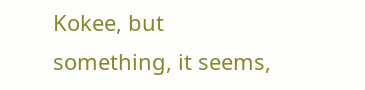Kokee, but something, it seems,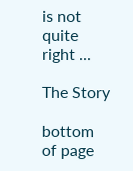is not quite right ...

The Story

bottom of page